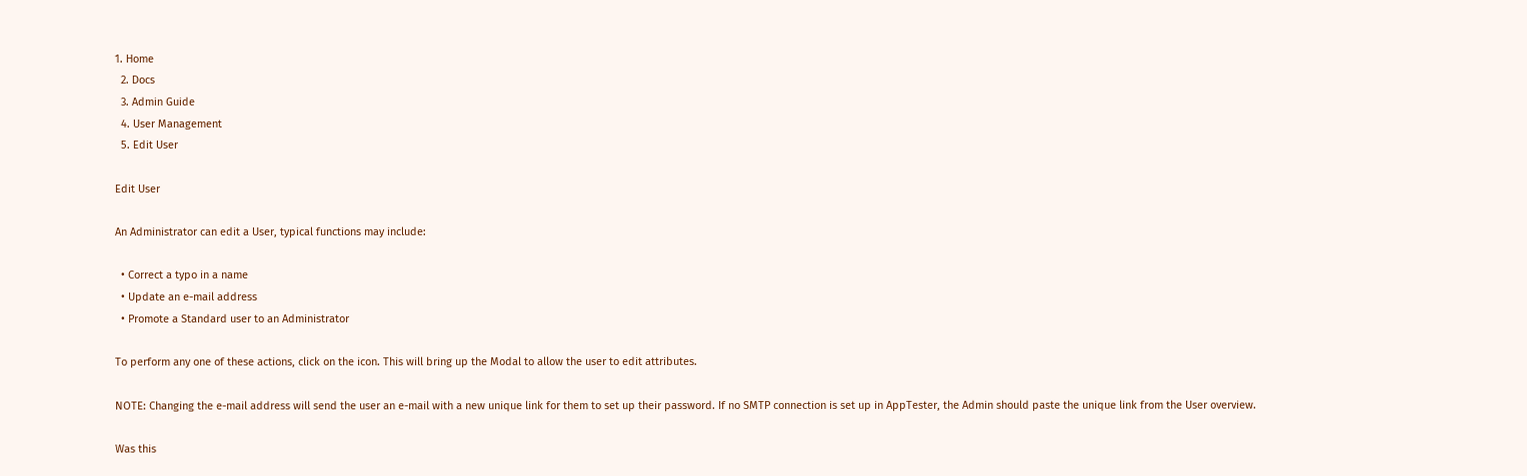1. Home
  2. Docs
  3. Admin Guide
  4. User Management
  5. Edit User

Edit User

An Administrator can edit a User, typical functions may include:

  • Correct a typo in a name
  • Update an e-mail address
  • Promote a Standard user to an Administrator

To perform any one of these actions, click on the icon. This will bring up the Modal to allow the user to edit attributes.

NOTE: Changing the e-mail address will send the user an e-mail with a new unique link for them to set up their password. If no SMTP connection is set up in AppTester, the Admin should paste the unique link from the User overview.

Was this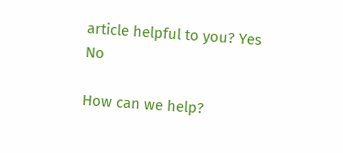article helpful to you? Yes No

How can we help?